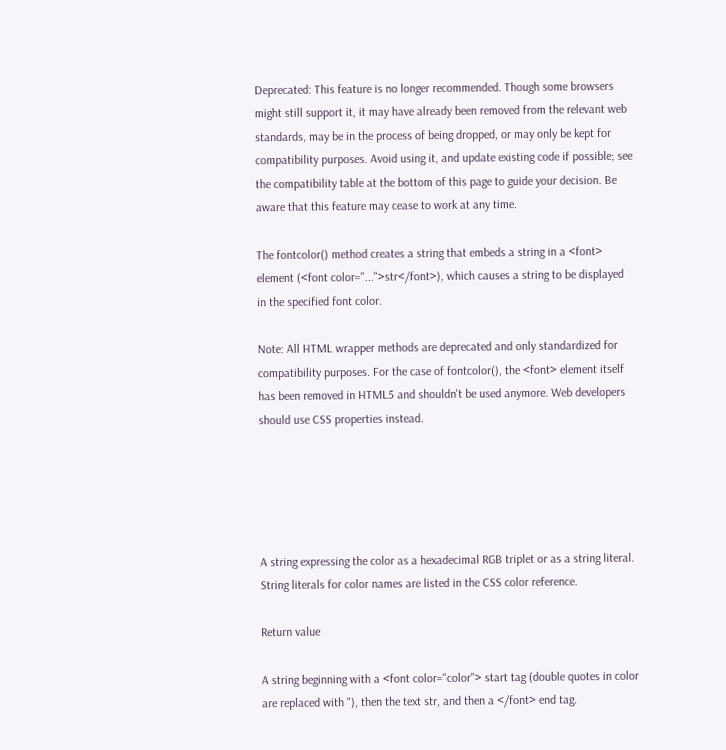Deprecated: This feature is no longer recommended. Though some browsers might still support it, it may have already been removed from the relevant web standards, may be in the process of being dropped, or may only be kept for compatibility purposes. Avoid using it, and update existing code if possible; see the compatibility table at the bottom of this page to guide your decision. Be aware that this feature may cease to work at any time.

The fontcolor() method creates a string that embeds a string in a <font> element (<font color="...">str</font>), which causes a string to be displayed in the specified font color.

Note: All HTML wrapper methods are deprecated and only standardized for compatibility purposes. For the case of fontcolor(), the <font> element itself has been removed in HTML5 and shouldn't be used anymore. Web developers should use CSS properties instead.





A string expressing the color as a hexadecimal RGB triplet or as a string literal. String literals for color names are listed in the CSS color reference.

Return value

A string beginning with a <font color="color"> start tag (double quotes in color are replaced with "), then the text str, and then a </font> end tag.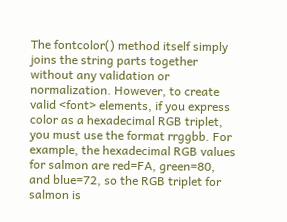The fontcolor() method itself simply joins the string parts together without any validation or normalization. However, to create valid <font> elements, if you express color as a hexadecimal RGB triplet, you must use the format rrggbb. For example, the hexadecimal RGB values for salmon are red=FA, green=80, and blue=72, so the RGB triplet for salmon is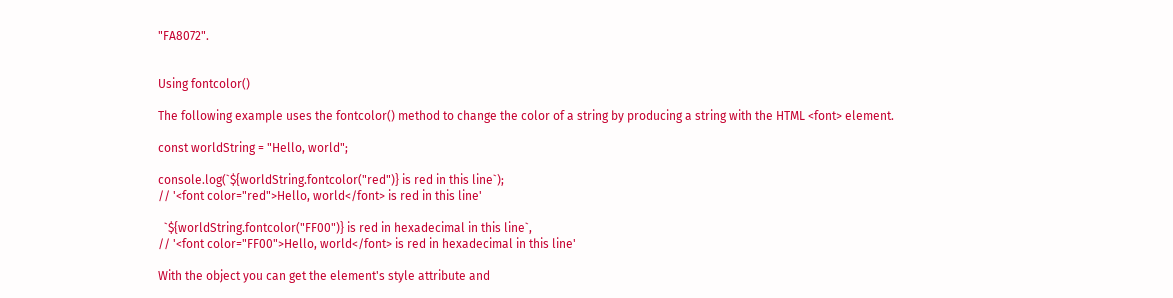"FA8072".


Using fontcolor()

The following example uses the fontcolor() method to change the color of a string by producing a string with the HTML <font> element.

const worldString = "Hello, world";

console.log(`${worldString.fontcolor("red")} is red in this line`);
// '<font color="red">Hello, world</font> is red in this line'

  `${worldString.fontcolor("FF00")} is red in hexadecimal in this line`,
// '<font color="FF00">Hello, world</font> is red in hexadecimal in this line'

With the object you can get the element's style attribute and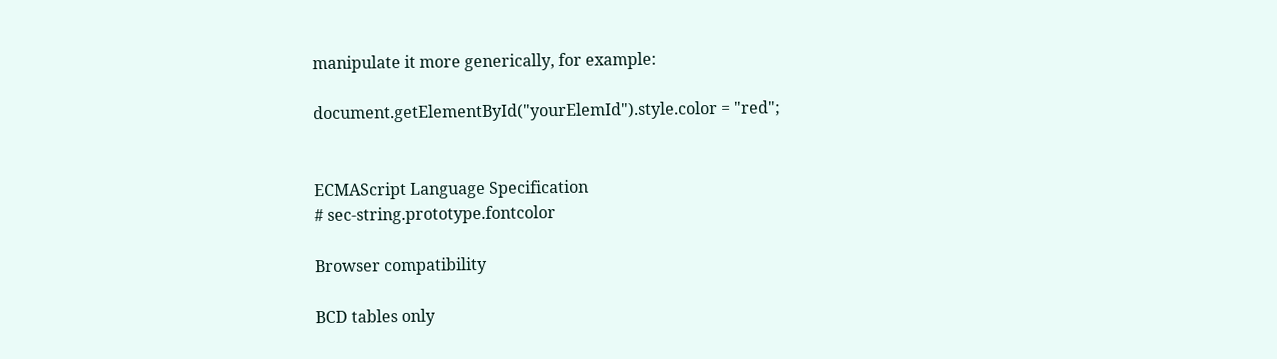manipulate it more generically, for example:

document.getElementById("yourElemId").style.color = "red";


ECMAScript Language Specification
# sec-string.prototype.fontcolor

Browser compatibility

BCD tables only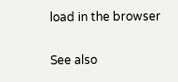load in the browser

See also